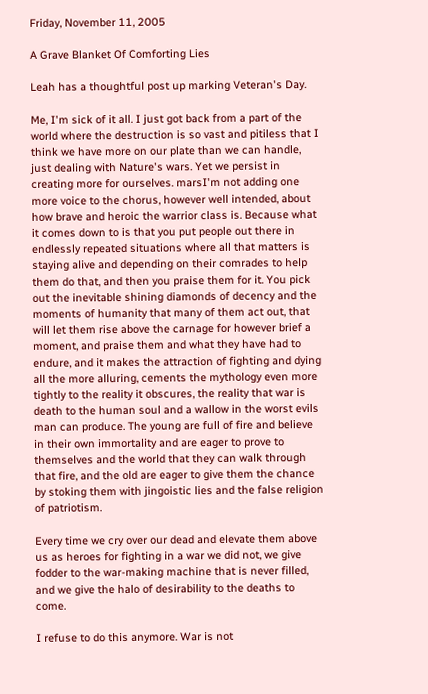Friday, November 11, 2005

A Grave Blanket Of Comforting Lies

Leah has a thoughtful post up marking Veteran's Day.

Me, I'm sick of it all. I just got back from a part of the world where the destruction is so vast and pitiless that I think we have more on our plate than we can handle, just dealing with Nature's wars. Yet we persist in creating more for ourselves. marsI'm not adding one more voice to the chorus, however well intended, about how brave and heroic the warrior class is. Because what it comes down to is that you put people out there in endlessly repeated situations where all that matters is staying alive and depending on their comrades to help them do that, and then you praise them for it. You pick out the inevitable shining diamonds of decency and the moments of humanity that many of them act out, that will let them rise above the carnage for however brief a moment, and praise them and what they have had to endure, and it makes the attraction of fighting and dying all the more alluring, cements the mythology even more tightly to the reality it obscures, the reality that war is death to the human soul and a wallow in the worst evils man can produce. The young are full of fire and believe in their own immortality and are eager to prove to themselves and the world that they can walk through that fire, and the old are eager to give them the chance by stoking them with jingoistic lies and the false religion of patriotism.

Every time we cry over our dead and elevate them above us as heroes for fighting in a war we did not, we give fodder to the war-making machine that is never filled, and we give the halo of desirability to the deaths to come.

I refuse to do this anymore. War is not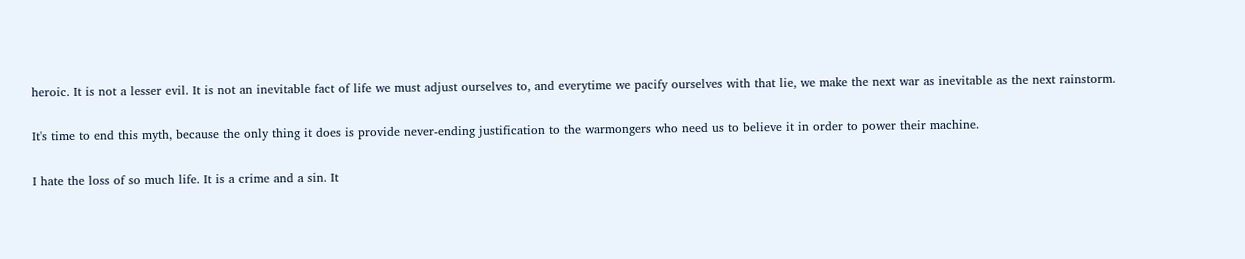heroic. It is not a lesser evil. It is not an inevitable fact of life we must adjust ourselves to, and everytime we pacify ourselves with that lie, we make the next war as inevitable as the next rainstorm.

It's time to end this myth, because the only thing it does is provide never-ending justification to the warmongers who need us to believe it in order to power their machine.

I hate the loss of so much life. It is a crime and a sin. It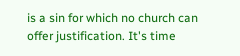is a sin for which no church can offer justification. It's time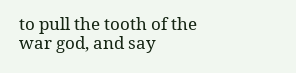to pull the tooth of the war god, and say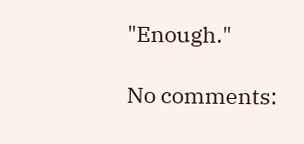"Enough."

No comments: